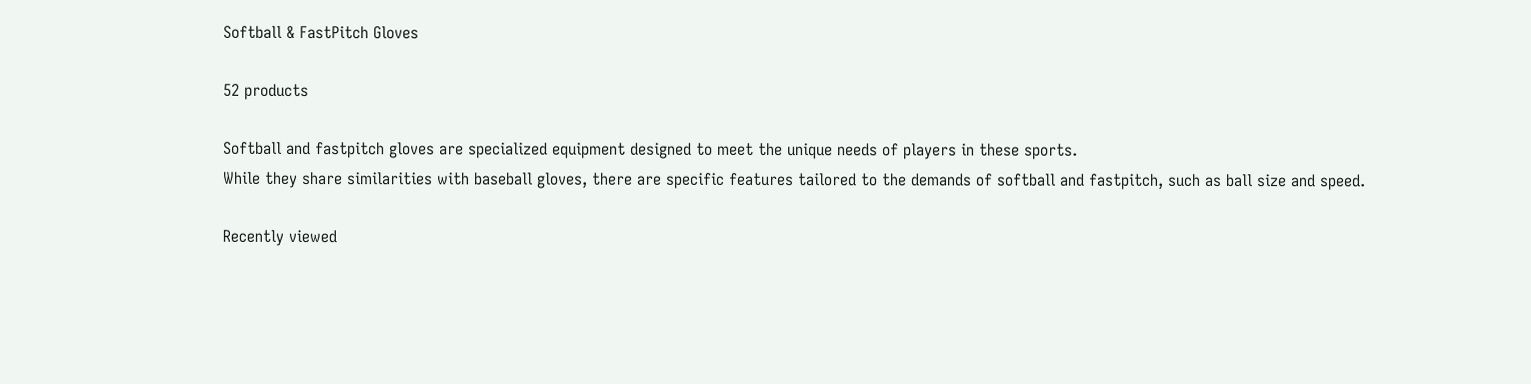Softball & FastPitch Gloves

52 products

Softball and fastpitch gloves are specialized equipment designed to meet the unique needs of players in these sports.
While they share similarities with baseball gloves, there are specific features tailored to the demands of softball and fastpitch, such as ball size and speed.

Recently viewed